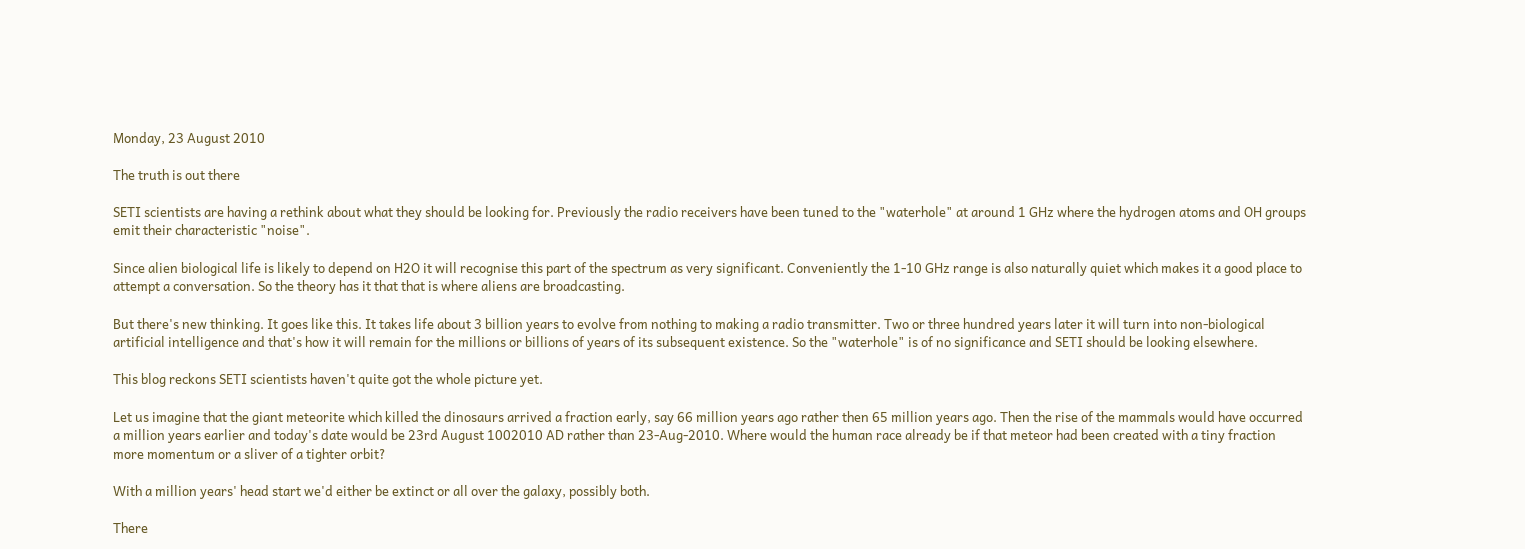Monday, 23 August 2010

The truth is out there

SETI scientists are having a rethink about what they should be looking for. Previously the radio receivers have been tuned to the "waterhole" at around 1 GHz where the hydrogen atoms and OH groups emit their characteristic "noise".

Since alien biological life is likely to depend on H2O it will recognise this part of the spectrum as very significant. Conveniently the 1-10 GHz range is also naturally quiet which makes it a good place to attempt a conversation. So the theory has it that that is where aliens are broadcasting.

But there's new thinking. It goes like this. It takes life about 3 billion years to evolve from nothing to making a radio transmitter. Two or three hundred years later it will turn into non-biological artificial intelligence and that's how it will remain for the millions or billions of years of its subsequent existence. So the "waterhole" is of no significance and SETI should be looking elsewhere.

This blog reckons SETI scientists haven't quite got the whole picture yet.

Let us imagine that the giant meteorite which killed the dinosaurs arrived a fraction early, say 66 million years ago rather then 65 million years ago. Then the rise of the mammals would have occurred a million years earlier and today's date would be 23rd August 1002010 AD rather than 23-Aug-2010. Where would the human race already be if that meteor had been created with a tiny fraction more momentum or a sliver of a tighter orbit?

With a million years' head start we'd either be extinct or all over the galaxy, possibly both.

There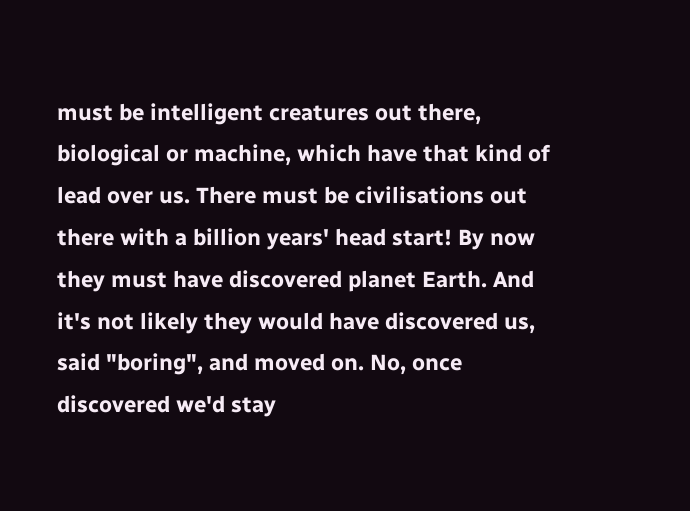must be intelligent creatures out there, biological or machine, which have that kind of lead over us. There must be civilisations out there with a billion years' head start! By now they must have discovered planet Earth. And it's not likely they would have discovered us, said "boring", and moved on. No, once discovered we'd stay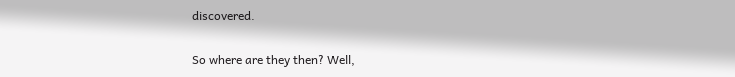discovered.

So where are they then? Well,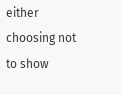either choosing not to show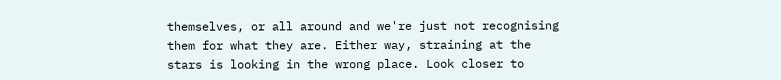themselves, or all around and we're just not recognising them for what they are. Either way, straining at the stars is looking in the wrong place. Look closer to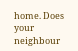home. Does your neighbour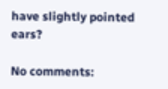have slightly pointed ears?

No comments: